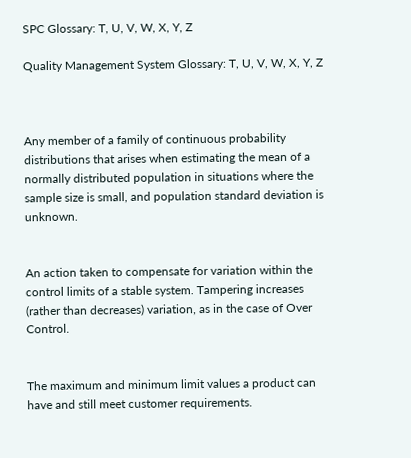SPC Glossary: T, U, V, W, X, Y, Z

Quality Management System Glossary: T, U, V, W, X, Y, Z



Any member of a family of continuous probability distributions that arises when estimating the mean of a normally distributed population in situations where the sample size is small, and population standard deviation is unknown.


An action taken to compensate for variation within the control limits of a stable system. Tampering increases (rather than decreases) variation, as in the case of Over Control.


The maximum and minimum limit values a product can have and still meet customer requirements.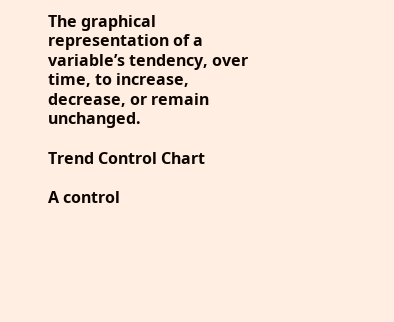The graphical representation of a variable’s tendency, over time, to increase, decrease, or remain unchanged.

Trend Control Chart

A control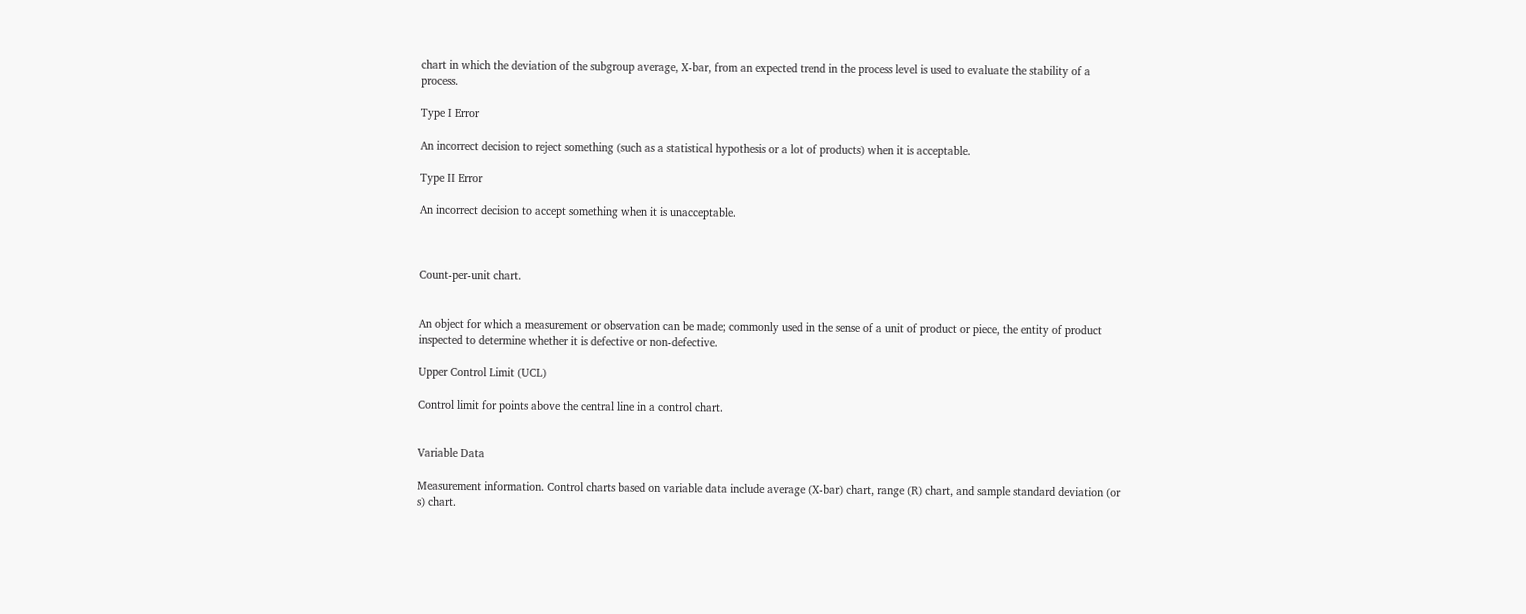chart in which the deviation of the subgroup average, X-bar, from an expected trend in the process level is used to evaluate the stability of a process.

Type I Error

An incorrect decision to reject something (such as a statistical hypothesis or a lot of products) when it is acceptable.

Type II Error

An incorrect decision to accept something when it is unacceptable.



Count-per-unit chart.


An object for which a measurement or observation can be made; commonly used in the sense of a unit of product or piece, the entity of product inspected to determine whether it is defective or non-defective.

Upper Control Limit (UCL)

Control limit for points above the central line in a control chart.


Variable Data

Measurement information. Control charts based on variable data include average (X-bar) chart, range (R) chart, and sample standard deviation (or s) chart.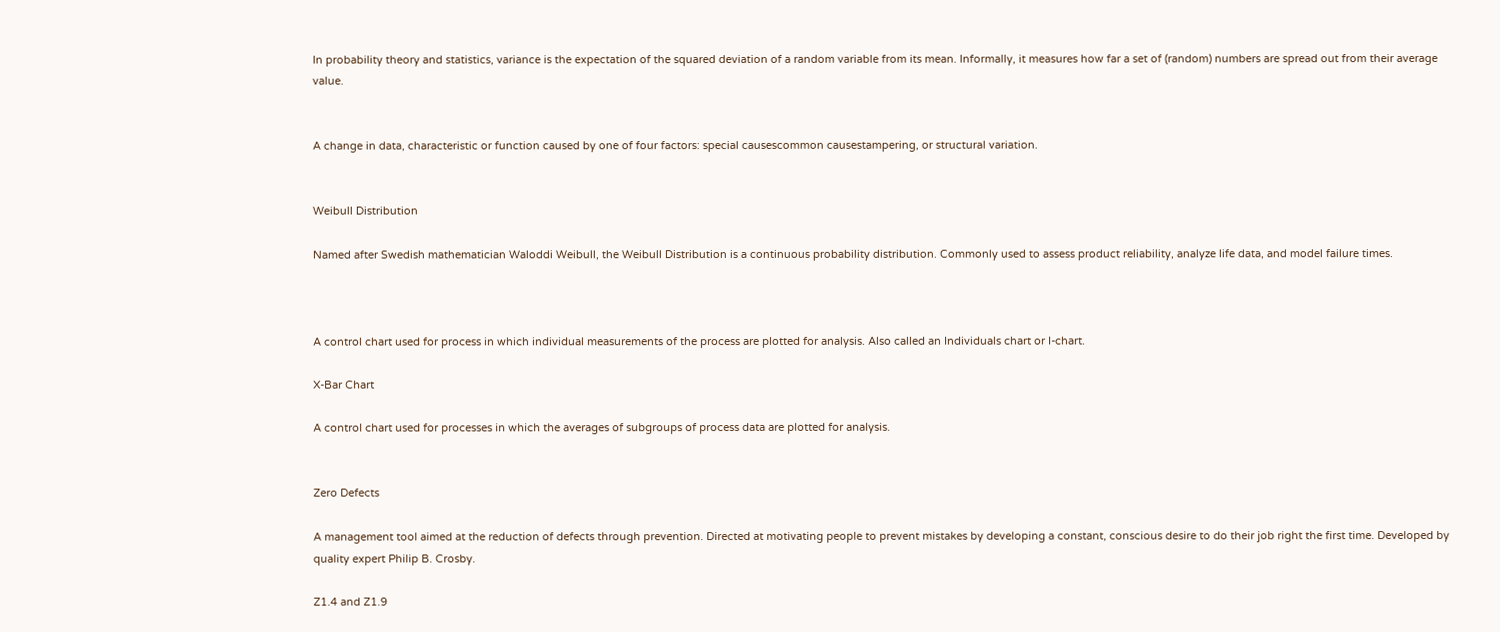In probability theory and statistics, variance is the expectation of the squared deviation of a random variable from its mean. Informally, it measures how far a set of (random) numbers are spread out from their average value.


A change in data, characteristic or function caused by one of four factors: special causescommon causestampering, or structural variation.


Weibull Distribution

Named after Swedish mathematician Waloddi Weibull, the Weibull Distribution is a continuous probability distribution. Commonly used to assess product reliability, analyze life data, and model failure times.



A control chart used for process in which individual measurements of the process are plotted for analysis. Also called an Individuals chart or I-chart.

X-Bar Chart

A control chart used for processes in which the averages of subgroups of process data are plotted for analysis.


Zero Defects

A management tool aimed at the reduction of defects through prevention. Directed at motivating people to prevent mistakes by developing a constant, conscious desire to do their job right the first time. Developed by quality expert Philip B. Crosby.

Z1.4 and Z1.9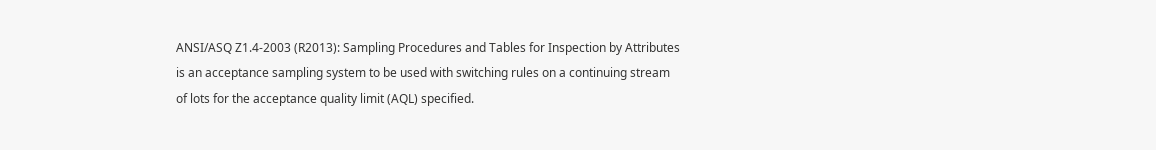ANSI/ASQ Z1.4-2003 (R2013): Sampling Procedures and Tables for Inspection by Attributes is an acceptance sampling system to be used with switching rules on a continuing stream of lots for the acceptance quality limit (AQL) specified.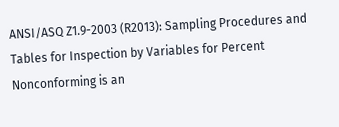ANSI/ASQ Z1.9-2003 (R2013): Sampling Procedures and Tables for Inspection by Variables for Percent Nonconforming is an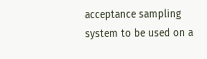acceptance sampling system to be used on a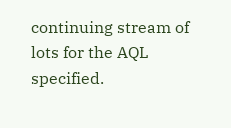continuing stream of lots for the AQL specified.